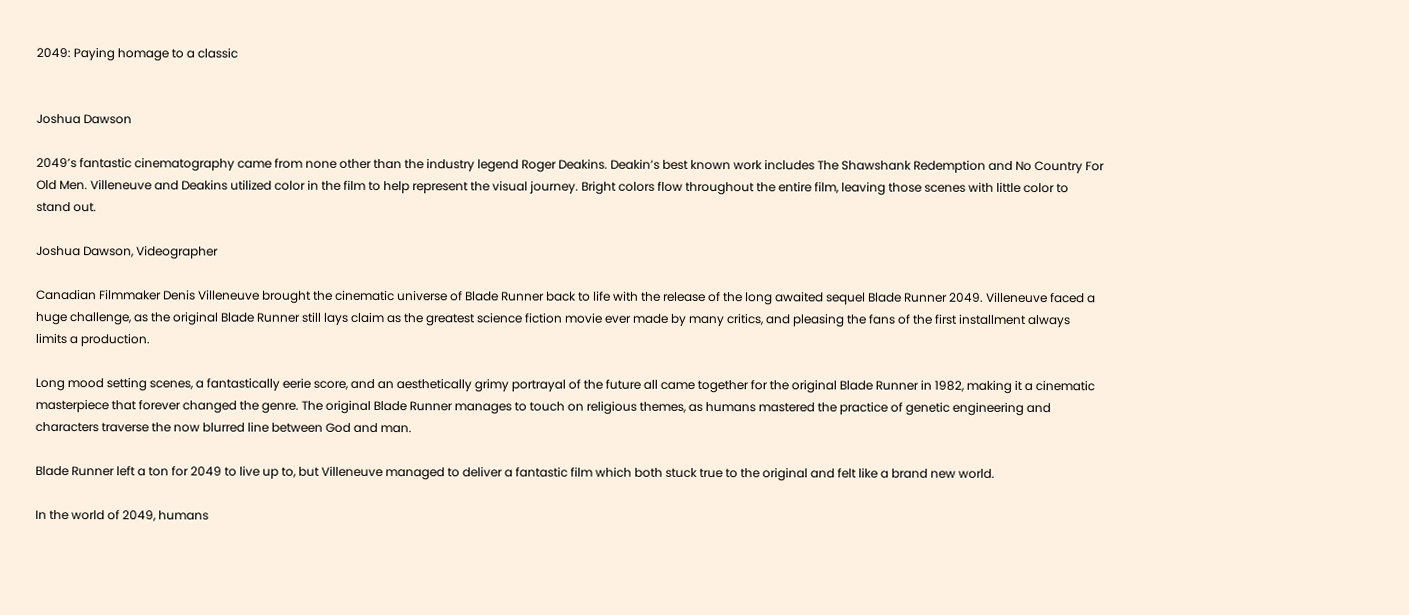2049: Paying homage to a classic


Joshua Dawson

2049’s fantastic cinematography came from none other than the industry legend Roger Deakins. Deakin’s best known work includes The Shawshank Redemption and No Country For Old Men. Villeneuve and Deakins utilized color in the film to help represent the visual journey. Bright colors flow throughout the entire film, leaving those scenes with little color to stand out.

Joshua Dawson, Videographer

Canadian Filmmaker Denis Villeneuve brought the cinematic universe of Blade Runner back to life with the release of the long awaited sequel Blade Runner 2049. Villeneuve faced a huge challenge, as the original Blade Runner still lays claim as the greatest science fiction movie ever made by many critics, and pleasing the fans of the first installment always limits a production.

Long mood setting scenes, a fantastically eerie score, and an aesthetically grimy portrayal of the future all came together for the original Blade Runner in 1982, making it a cinematic masterpiece that forever changed the genre. The original Blade Runner manages to touch on religious themes, as humans mastered the practice of genetic engineering and characters traverse the now blurred line between God and man.

Blade Runner left a ton for 2049 to live up to, but Villeneuve managed to deliver a fantastic film which both stuck true to the original and felt like a brand new world.

In the world of 2049, humans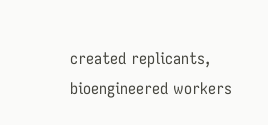created replicants, bioengineered workers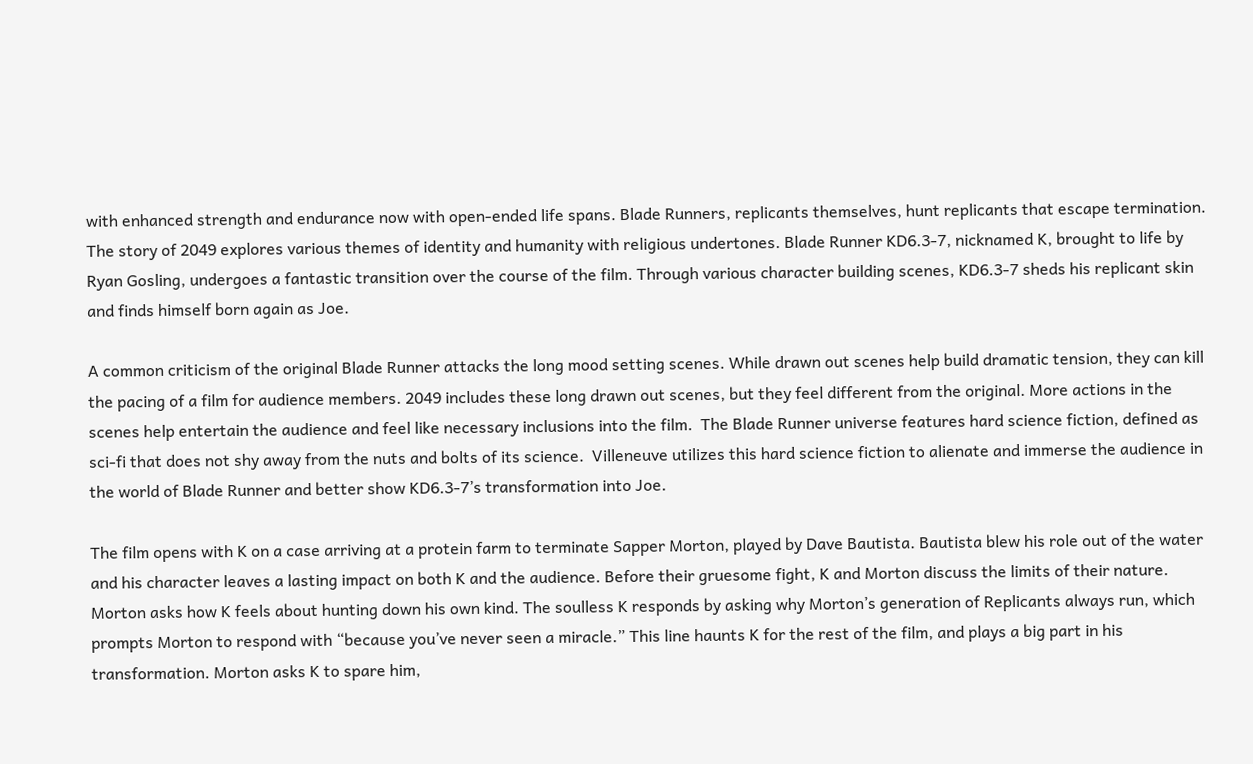with enhanced strength and endurance now with open-ended life spans. Blade Runners, replicants themselves, hunt replicants that escape termination. The story of 2049 explores various themes of identity and humanity with religious undertones. Blade Runner KD6.3-7, nicknamed K, brought to life by Ryan Gosling, undergoes a fantastic transition over the course of the film. Through various character building scenes, KD6.3-7 sheds his replicant skin and finds himself born again as Joe.

A common criticism of the original Blade Runner attacks the long mood setting scenes. While drawn out scenes help build dramatic tension, they can kill the pacing of a film for audience members. 2049 includes these long drawn out scenes, but they feel different from the original. More actions in the scenes help entertain the audience and feel like necessary inclusions into the film.  The Blade Runner universe features hard science fiction, defined as sci-fi that does not shy away from the nuts and bolts of its science.  Villeneuve utilizes this hard science fiction to alienate and immerse the audience in the world of Blade Runner and better show KD6.3-7’s transformation into Joe.

The film opens with K on a case arriving at a protein farm to terminate Sapper Morton, played by Dave Bautista. Bautista blew his role out of the water and his character leaves a lasting impact on both K and the audience. Before their gruesome fight, K and Morton discuss the limits of their nature. Morton asks how K feels about hunting down his own kind. The soulless K responds by asking why Morton’s generation of Replicants always run, which prompts Morton to respond with “because you’ve never seen a miracle.” This line haunts K for the rest of the film, and plays a big part in his transformation. Morton asks K to spare him,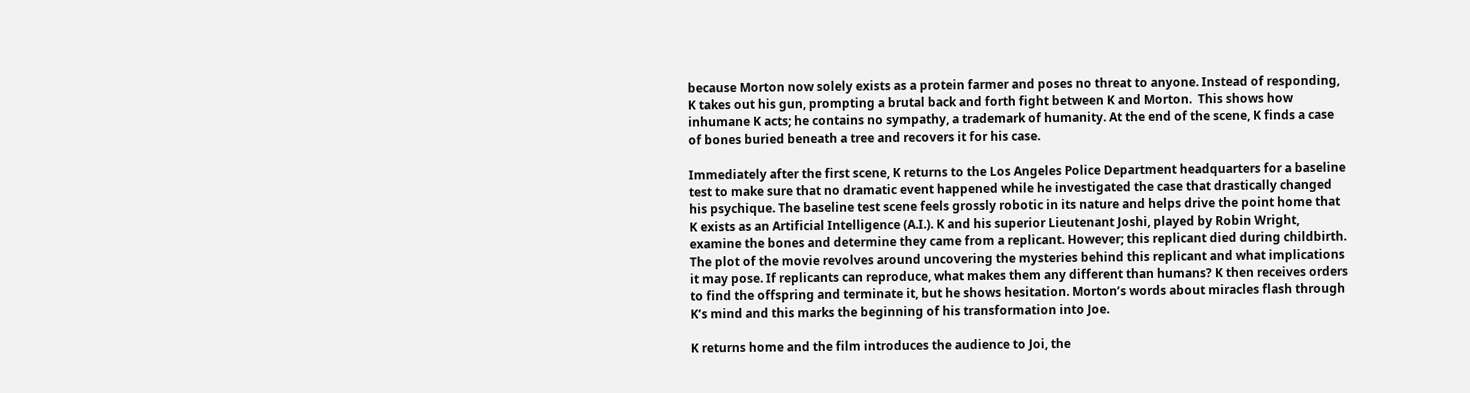because Morton now solely exists as a protein farmer and poses no threat to anyone. Instead of responding, K takes out his gun, prompting a brutal back and forth fight between K and Morton.  This shows how inhumane K acts; he contains no sympathy, a trademark of humanity. At the end of the scene, K finds a case of bones buried beneath a tree and recovers it for his case.

Immediately after the first scene, K returns to the Los Angeles Police Department headquarters for a baseline test to make sure that no dramatic event happened while he investigated the case that drastically changed his psychique. The baseline test scene feels grossly robotic in its nature and helps drive the point home that K exists as an Artificial Intelligence (A.I.). K and his superior Lieutenant Joshi, played by Robin Wright, examine the bones and determine they came from a replicant. However; this replicant died during childbirth. The plot of the movie revolves around uncovering the mysteries behind this replicant and what implications it may pose. If replicants can reproduce, what makes them any different than humans? K then receives orders to find the offspring and terminate it, but he shows hesitation. Morton’s words about miracles flash through K’s mind and this marks the beginning of his transformation into Joe.

K returns home and the film introduces the audience to Joi, the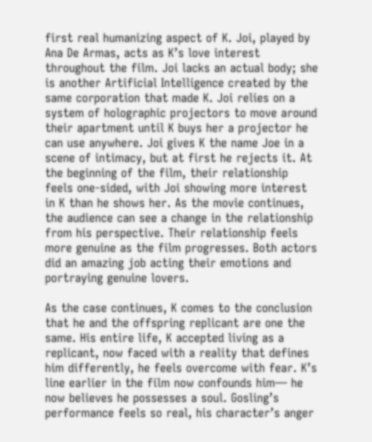first real humanizing aspect of K. Joi, played by Ana De Armas, acts as K’s love interest throughout the film. Joi lacks an actual body; she is another Artificial Intelligence created by the same corporation that made K. Joi relies on a system of holographic projectors to move around their apartment until K buys her a projector he can use anywhere. Joi gives K the name Joe in a scene of intimacy, but at first he rejects it. At the beginning of the film, their relationship feels one-sided, with Joi showing more interest in K than he shows her. As the movie continues, the audience can see a change in the relationship from his perspective. Their relationship feels more genuine as the film progresses. Both actors did an amazing job acting their emotions and portraying genuine lovers.

As the case continues, K comes to the conclusion that he and the offspring replicant are one the same. His entire life, K accepted living as a replicant, now faced with a reality that defines him differently, he feels overcome with fear. K’s line earlier in the film now confounds him— he now believes he possesses a soul. Gosling’s performance feels so real, his character’s anger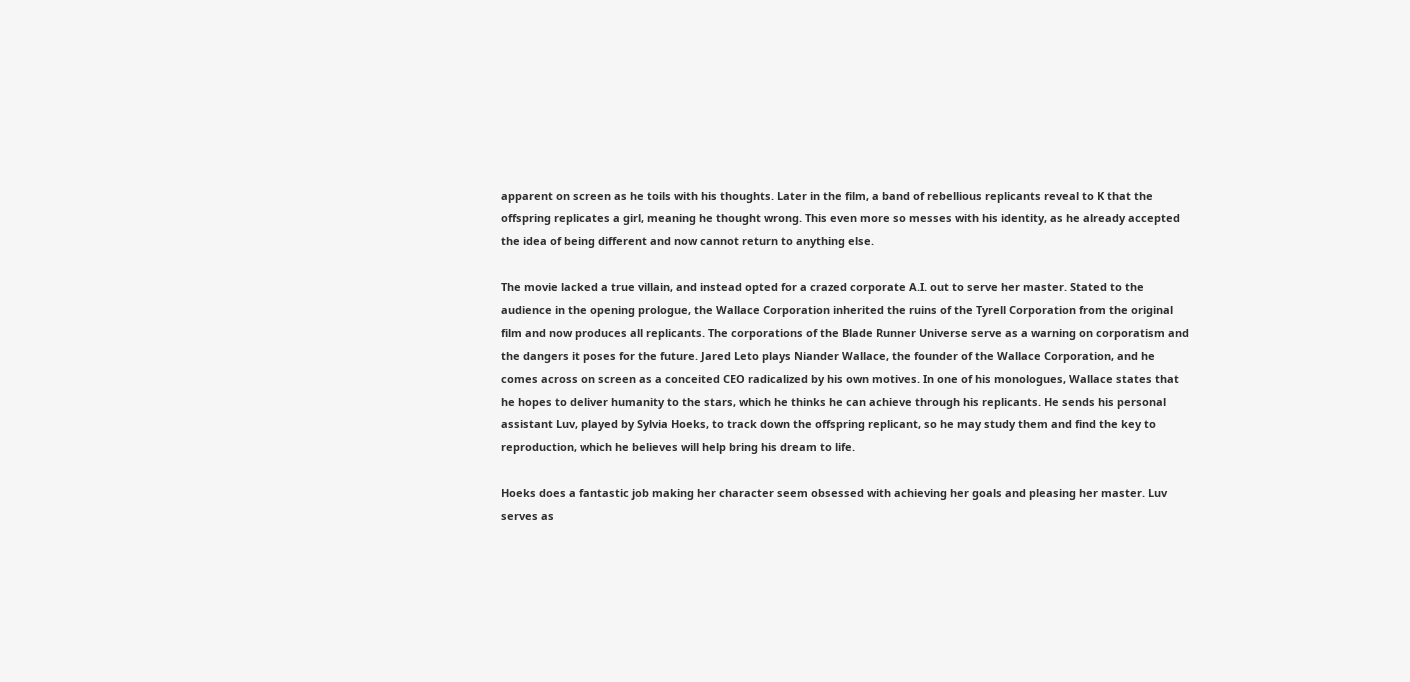apparent on screen as he toils with his thoughts. Later in the film, a band of rebellious replicants reveal to K that the offspring replicates a girl, meaning he thought wrong. This even more so messes with his identity, as he already accepted the idea of being different and now cannot return to anything else.

The movie lacked a true villain, and instead opted for a crazed corporate A.I. out to serve her master. Stated to the audience in the opening prologue, the Wallace Corporation inherited the ruins of the Tyrell Corporation from the original film and now produces all replicants. The corporations of the Blade Runner Universe serve as a warning on corporatism and the dangers it poses for the future. Jared Leto plays Niander Wallace, the founder of the Wallace Corporation, and he comes across on screen as a conceited CEO radicalized by his own motives. In one of his monologues, Wallace states that he hopes to deliver humanity to the stars, which he thinks he can achieve through his replicants. He sends his personal assistant Luv, played by Sylvia Hoeks, to track down the offspring replicant, so he may study them and find the key to reproduction, which he believes will help bring his dream to life.

Hoeks does a fantastic job making her character seem obsessed with achieving her goals and pleasing her master. Luv serves as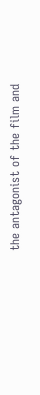the antagonist of the film and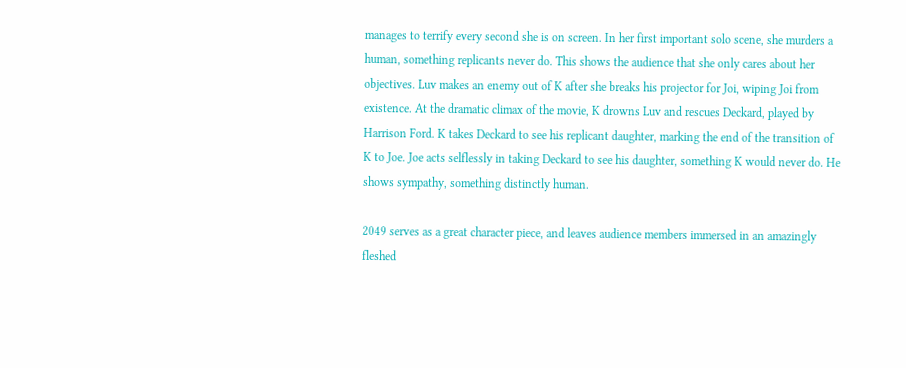manages to terrify every second she is on screen. In her first important solo scene, she murders a human, something replicants never do. This shows the audience that she only cares about her objectives. Luv makes an enemy out of K after she breaks his projector for Joi, wiping Joi from existence. At the dramatic climax of the movie, K drowns Luv and rescues Deckard, played by Harrison Ford. K takes Deckard to see his replicant daughter, marking the end of the transition of K to Joe. Joe acts selflessly in taking Deckard to see his daughter, something K would never do. He shows sympathy, something distinctly human.

2049 serves as a great character piece, and leaves audience members immersed in an amazingly fleshed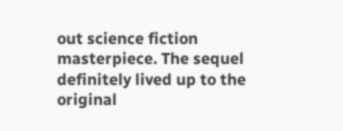out science fiction masterpiece. The sequel definitely lived up to the original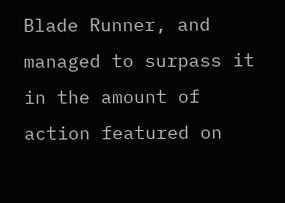Blade Runner, and managed to surpass it in the amount of action featured on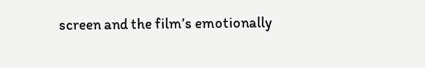screen and the film’s emotionally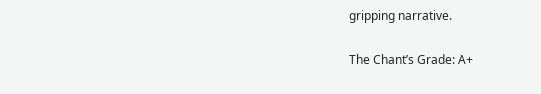gripping narrative.

The Chant’s Grade: A+